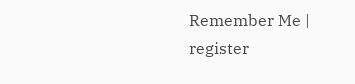Remember Me | register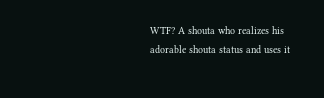WTF? A shouta who realizes his adorable shouta status and uses it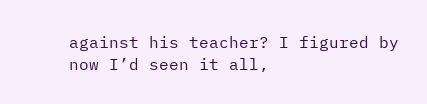against his teacher? I figured by now I’d seen it all,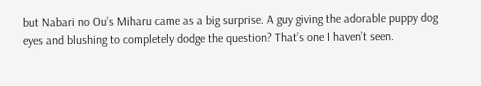but Nabari no Ou’s Miharu came as a big surprise. A guy giving the adorable puppy dog eyes and blushing to completely dodge the question? That’s one I haven’t seen.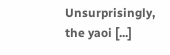Unsurprisingly, the yaoi [...]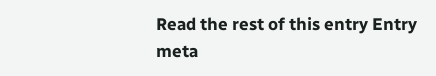Read the rest of this entry Entry meta